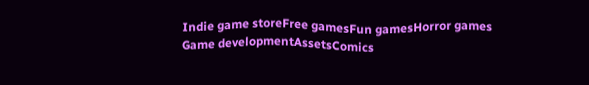Indie game storeFree gamesFun gamesHorror games
Game developmentAssetsComics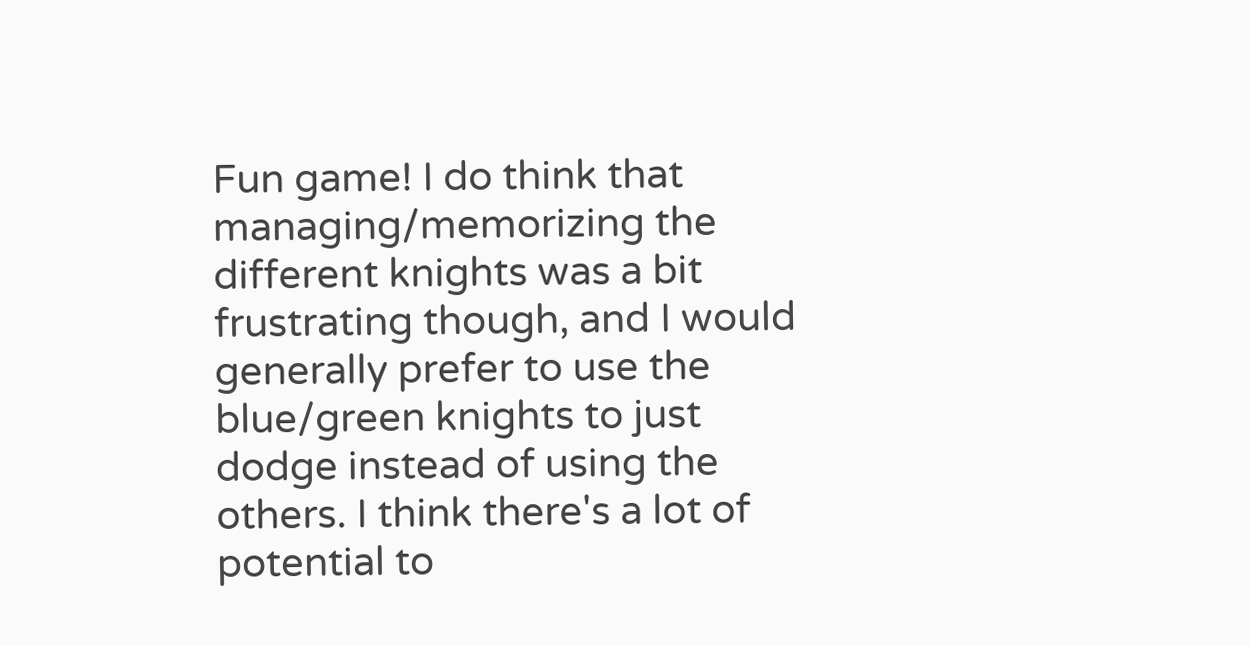Fun game! I do think that managing/memorizing the different knights was a bit frustrating though, and I would generally prefer to use the blue/green knights to just dodge instead of using the others. I think there's a lot of potential to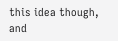this idea though, and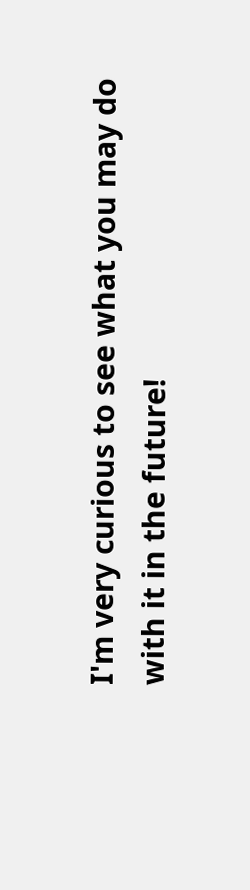I'm very curious to see what you may do with it in the future!